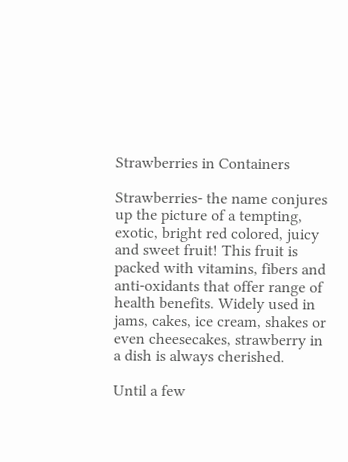Strawberries in Containers

Strawberries- the name conjures up the picture of a tempting, exotic, bright red colored, juicy and sweet fruit! This fruit is packed with vitamins, fibers and anti-oxidants that offer range of health benefits. Widely used in jams, cakes, ice cream, shakes or even cheesecakes, strawberry in a dish is always cherished.

Until a few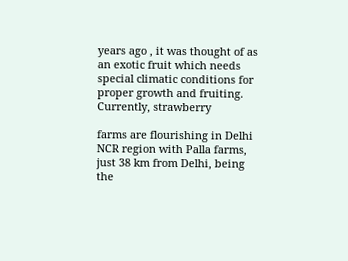years ago , it was thought of as an exotic fruit which needs special climatic conditions for proper growth and fruiting. Currently, strawberry

farms are flourishing in Delhi NCR region with Palla farms, just 38 km from Delhi, being the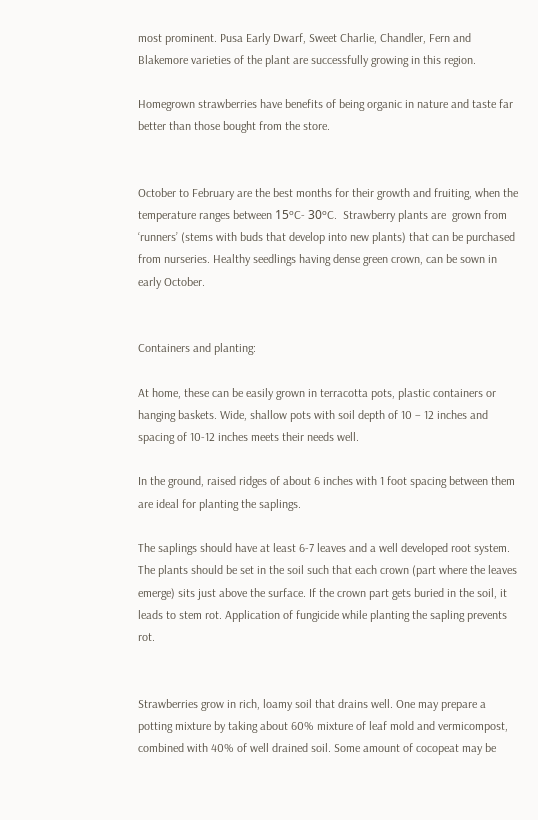most prominent. Pusa Early Dwarf, Sweet Charlie, Chandler, Fern and Blakemore varieties of the plant are successfully growing in this region.

Homegrown strawberries have benefits of being organic in nature and taste far better than those bought from the store.


October to February are the best months for their growth and fruiting, when the temperature ranges between 15ᵒC- 30ᵒC.  Strawberry plants are  grown from ‘runners’ (stems with buds that develop into new plants) that can be purchased from nurseries. Healthy seedlings having dense green crown, can be sown in early October.


Containers and planting:

At home, these can be easily grown in terracotta pots, plastic containers or hanging baskets. Wide, shallow pots with soil depth of 10 – 12 inches and spacing of 10-12 inches meets their needs well.

In the ground, raised ridges of about 6 inches with 1 foot spacing between them are ideal for planting the saplings.

The saplings should have at least 6-7 leaves and a well developed root system.  The plants should be set in the soil such that each crown (part where the leaves emerge) sits just above the surface. If the crown part gets buried in the soil, it leads to stem rot. Application of fungicide while planting the sapling prevents rot.


Strawberries grow in rich, loamy soil that drains well. One may prepare a potting mixture by taking about 60% mixture of leaf mold and vermicompost, combined with 40% of well drained soil. Some amount of cocopeat may be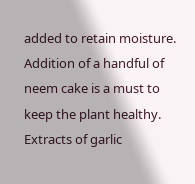added to retain moisture. Addition of a handful of neem cake is a must to keep the plant healthy. Extracts of garlic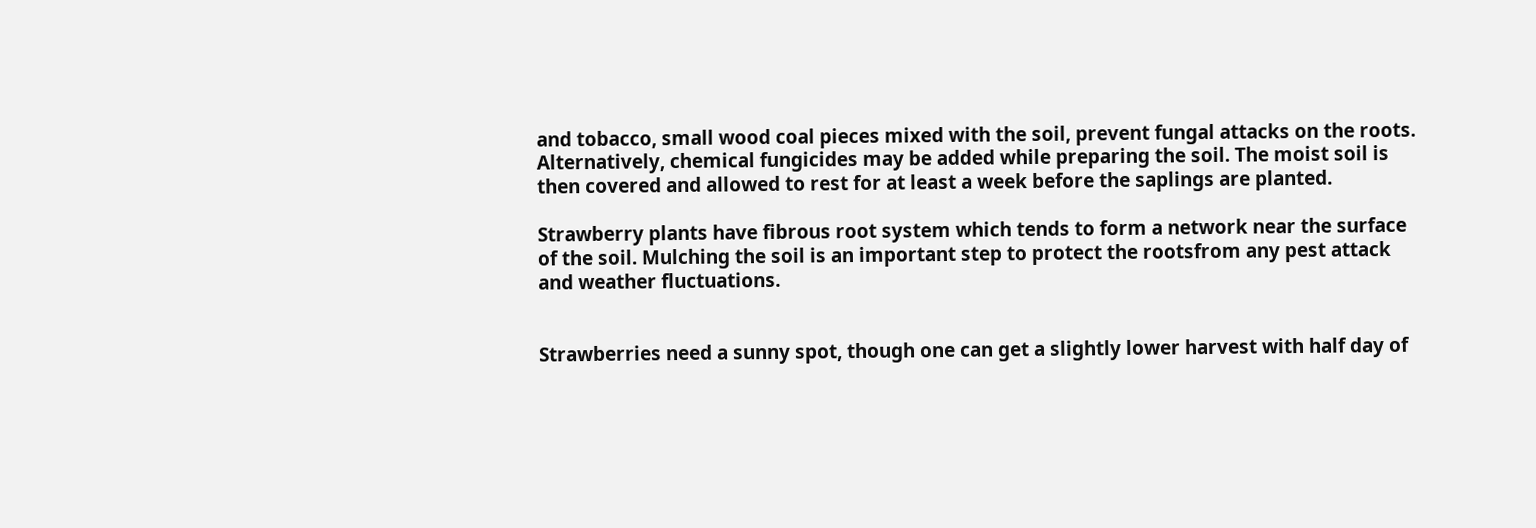and tobacco, small wood coal pieces mixed with the soil, prevent fungal attacks on the roots. Alternatively, chemical fungicides may be added while preparing the soil. The moist soil is then covered and allowed to rest for at least a week before the saplings are planted.

Strawberry plants have fibrous root system which tends to form a network near the surface of the soil. Mulching the soil is an important step to protect the rootsfrom any pest attack and weather fluctuations.


Strawberries need a sunny spot, though one can get a slightly lower harvest with half day of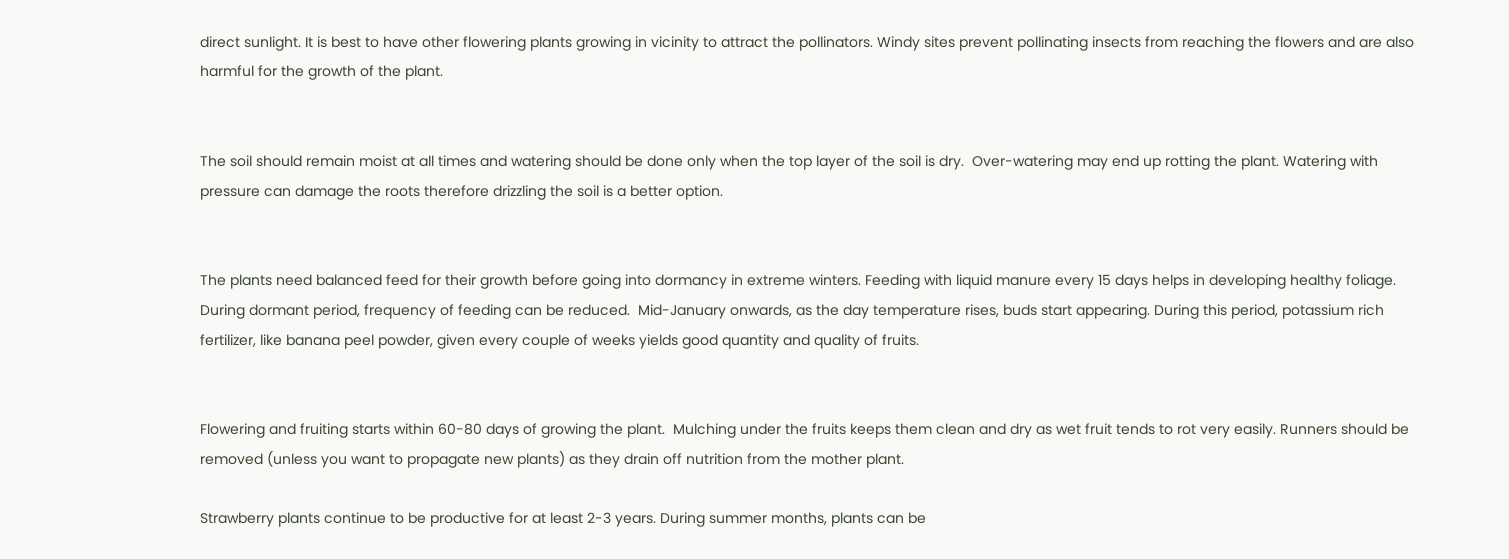direct sunlight. It is best to have other flowering plants growing in vicinity to attract the pollinators. Windy sites prevent pollinating insects from reaching the flowers and are also harmful for the growth of the plant.


The soil should remain moist at all times and watering should be done only when the top layer of the soil is dry.  Over-watering may end up rotting the plant. Watering with pressure can damage the roots therefore drizzling the soil is a better option.


The plants need balanced feed for their growth before going into dormancy in extreme winters. Feeding with liquid manure every 15 days helps in developing healthy foliage. During dormant period, frequency of feeding can be reduced.  Mid-January onwards, as the day temperature rises, buds start appearing. During this period, potassium rich fertilizer, like banana peel powder, given every couple of weeks yields good quantity and quality of fruits.


Flowering and fruiting starts within 60-80 days of growing the plant.  Mulching under the fruits keeps them clean and dry as wet fruit tends to rot very easily. Runners should be removed (unless you want to propagate new plants) as they drain off nutrition from the mother plant.

Strawberry plants continue to be productive for at least 2-3 years. During summer months, plants can be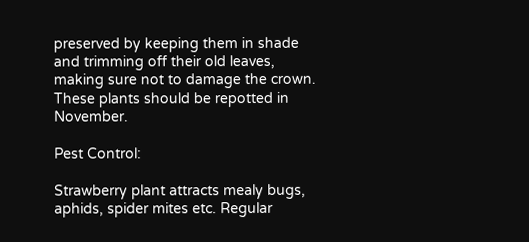preserved by keeping them in shade and trimming off their old leaves, making sure not to damage the crown. These plants should be repotted in November.

Pest Control:

Strawberry plant attracts mealy bugs, aphids, spider mites etc. Regular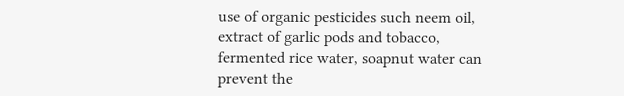use of organic pesticides such neem oil, extract of garlic pods and tobacco, fermented rice water, soapnut water can prevent the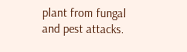plant from fungal and pest attacks.